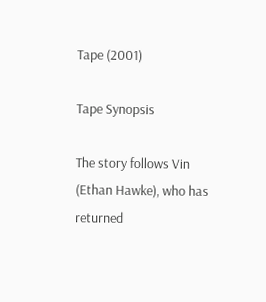Tape (2001)

Tape Synopsis

The story follows Vin (Ethan Hawke), who has returned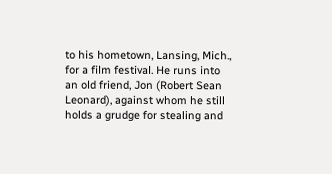to his hometown, Lansing, Mich., for a film festival. He runs into an old friend, Jon (Robert Sean Leonard), against whom he still holds a grudge for stealing and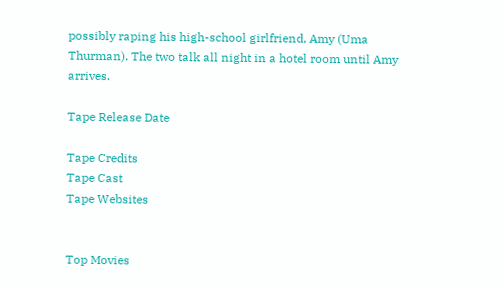possibly raping his high-school girlfriend, Amy (Uma Thurman). The two talk all night in a hotel room until Amy arrives.

Tape Release Date

Tape Credits
Tape Cast
Tape Websites


Top Movies